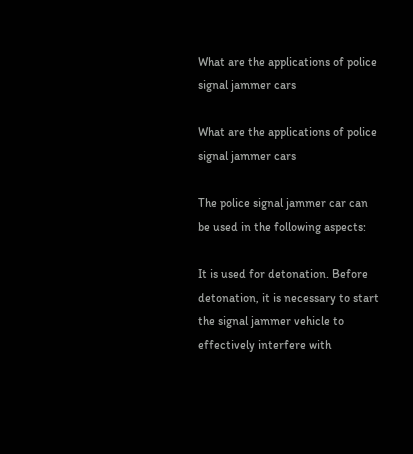What are the applications of police signal jammer cars

What are the applications of police signal jammer cars

The police signal jammer car can be used in the following aspects:

It is used for detonation. Before detonation, it is necessary to start the signal jammer vehicle to effectively interfere with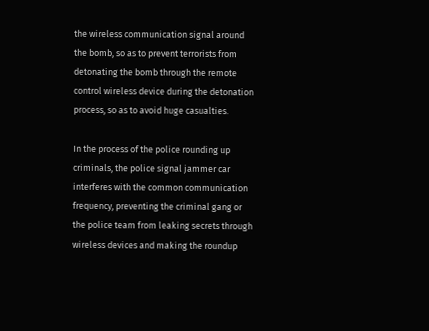the wireless communication signal around the bomb, so as to prevent terrorists from detonating the bomb through the remote control wireless device during the detonation process, so as to avoid huge casualties.

In the process of the police rounding up criminals, the police signal jammer car interferes with the common communication frequency, preventing the criminal gang or the police team from leaking secrets through wireless devices and making the roundup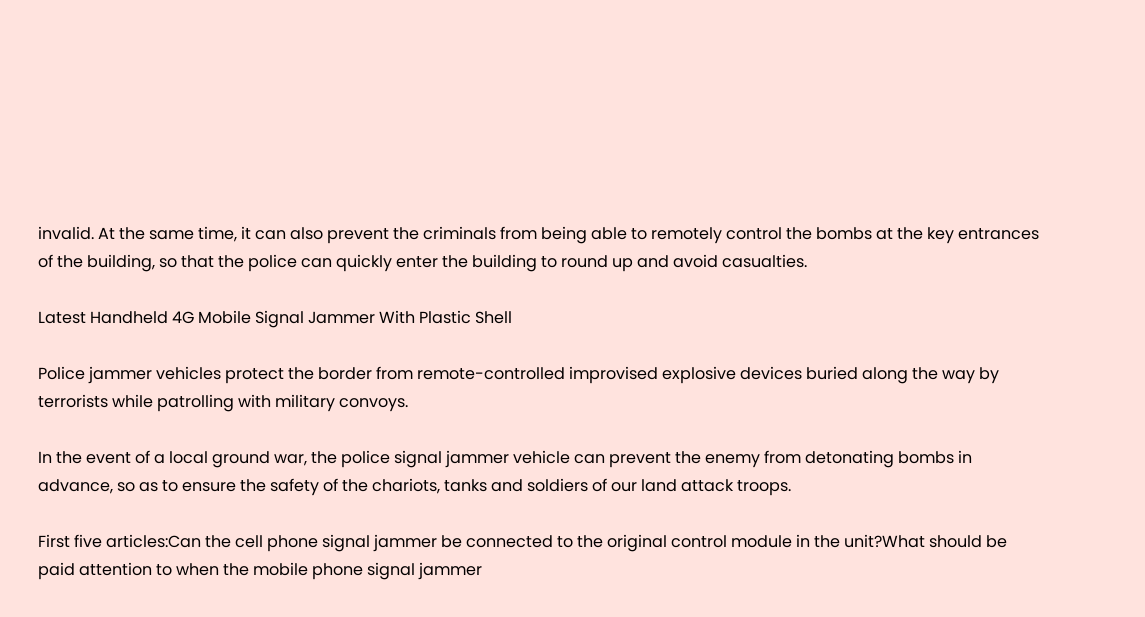invalid. At the same time, it can also prevent the criminals from being able to remotely control the bombs at the key entrances of the building, so that the police can quickly enter the building to round up and avoid casualties.

Latest Handheld 4G Mobile Signal Jammer With Plastic Shell

Police jammer vehicles protect the border from remote-controlled improvised explosive devices buried along the way by terrorists while patrolling with military convoys.

In the event of a local ground war, the police signal jammer vehicle can prevent the enemy from detonating bombs in advance, so as to ensure the safety of the chariots, tanks and soldiers of our land attack troops.

First five articles:Can the cell phone signal jammer be connected to the original control module in the unit?What should be paid attention to when the mobile phone signal jammer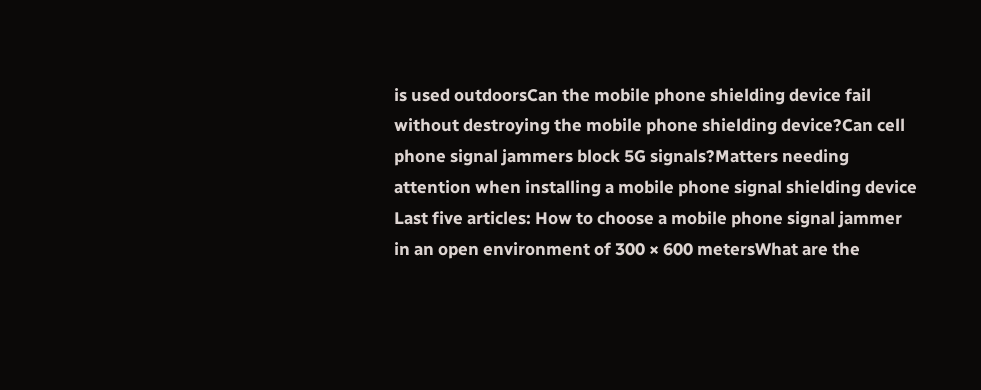is used outdoorsCan the mobile phone shielding device fail without destroying the mobile phone shielding device?Can cell phone signal jammers block 5G signals?Matters needing attention when installing a mobile phone signal shielding device Last five articles: How to choose a mobile phone signal jammer in an open environment of 300 × 600 metersWhat are the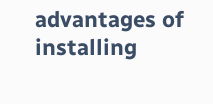advantages of installing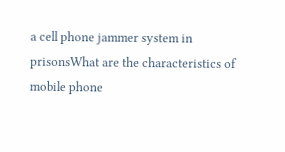a cell phone jammer system in prisonsWhat are the characteristics of mobile phone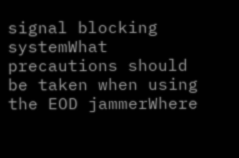signal blocking systemWhat precautions should be taken when using the EOD jammerWhere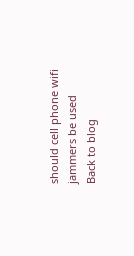should cell phone wifi jammers be used
Back to blog